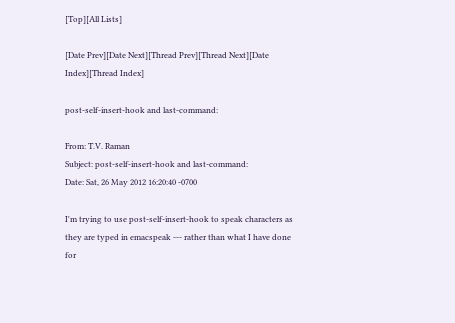[Top][All Lists]

[Date Prev][Date Next][Thread Prev][Thread Next][Date Index][Thread Index]

post-self-insert-hook and last-command:

From: T.V. Raman
Subject: post-self-insert-hook and last-command:
Date: Sat, 26 May 2012 16:20:40 -0700

I'm trying to use post-self-insert-hook to speak characters as
they are typed in emacspeak --- rather than what I have done for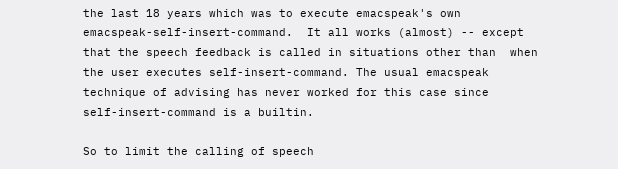the last 18 years which was to execute emacspeak's own
emacspeak-self-insert-command.  It all works (almost) -- except
that the speech feedback is called in situations other than  when
the user executes self-insert-command. The usual emacspeak
technique of advising has never worked for this case since
self-insert-command is a builtin.

So to limit the calling of speech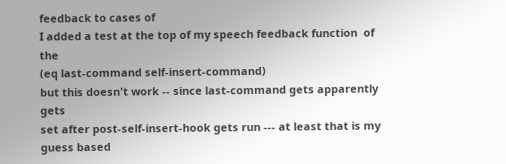feedback to cases of
I added a test at the top of my speech feedback function  of the
(eq last-command self-insert-command)
but this doesn't work -- since last-command gets apparently gets
set after post-self-insert-hook gets run --- at least that is my
guess based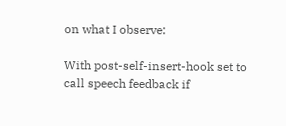on what I observe:

With post-self-insert-hook set to call speech feedback if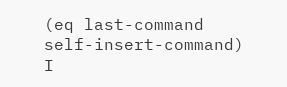(eq last-command self-insert-command) I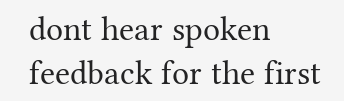dont hear spoken
feedback for the first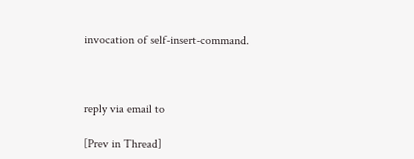invocation of self-insert-command.



reply via email to

[Prev in Thread]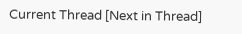Current Thread [Next in Thread]